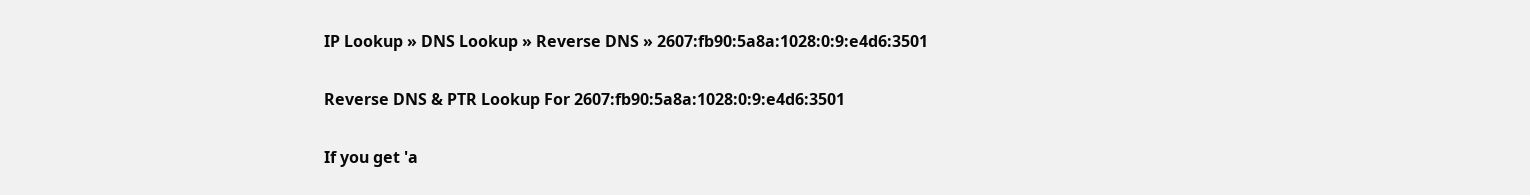IP Lookup » DNS Lookup » Reverse DNS » 2607:fb90:5a8a:1028:0:9:e4d6:3501

Reverse DNS & PTR Lookup For 2607:fb90:5a8a:1028:0:9:e4d6:3501

If you get 'a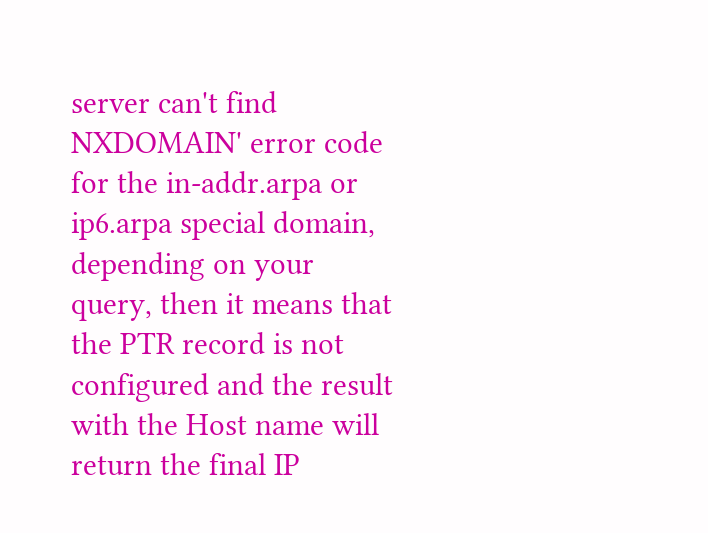server can't find NXDOMAIN' error code for the in-addr.arpa or ip6.arpa special domain, depending on your query, then it means that the PTR record is not configured and the result with the Host name will return the final IP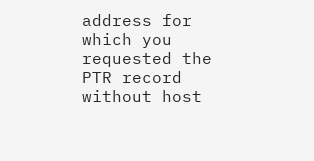address for which you requested the PTR record without host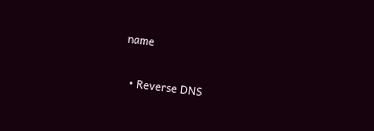name

  • Reverse DNS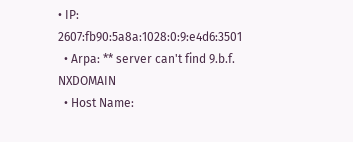• IP: 2607:fb90:5a8a:1028:0:9:e4d6:3501
  • Arpa: ** server can't find 9.b.f. NXDOMAIN
  • Host Name: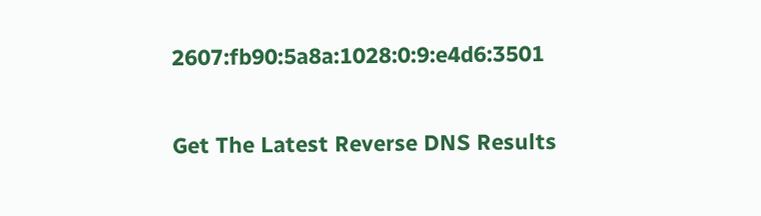2607:fb90:5a8a:1028:0:9:e4d6:3501

Get The Latest Reverse DNS Results